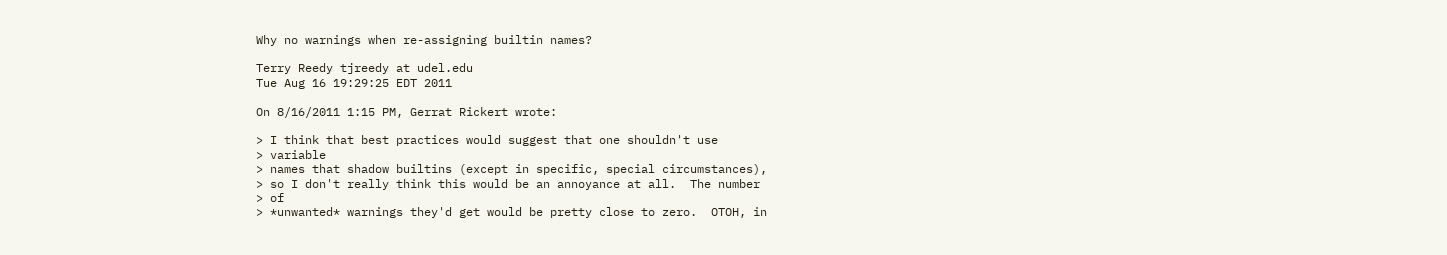Why no warnings when re-assigning builtin names?

Terry Reedy tjreedy at udel.edu
Tue Aug 16 19:29:25 EDT 2011

On 8/16/2011 1:15 PM, Gerrat Rickert wrote:

> I think that best practices would suggest that one shouldn't use
> variable
> names that shadow builtins (except in specific, special circumstances),
> so I don't really think this would be an annoyance at all.  The number
> of
> *unwanted* warnings they'd get would be pretty close to zero.  OTOH, in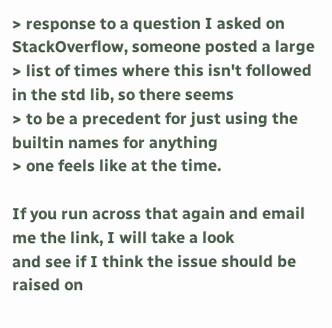> response to a question I asked on StackOverflow, someone posted a large
> list of times where this isn't followed in the std lib, so there seems
> to be a precedent for just using the builtin names for anything
> one feels like at the time.

If you run across that again and email me the link, I will take a look
and see if I think the issue should be raised on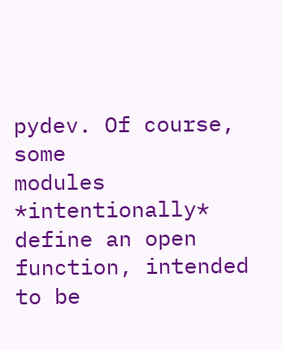pydev. Of course, some
modules *intentionally* define an open function, intended to be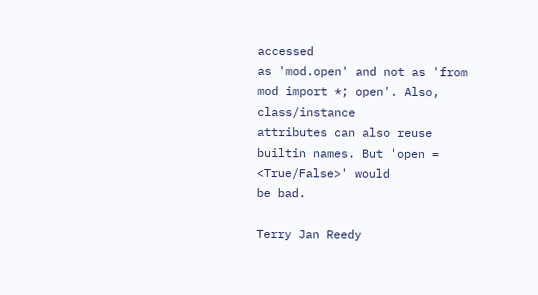accessed
as 'mod.open' and not as 'from mod import *; open'. Also, class/instance
attributes can also reuse builtin names. But 'open = <True/False>' would
be bad.

Terry Jan Reedy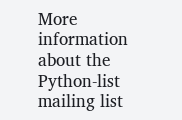More information about the Python-list mailing list